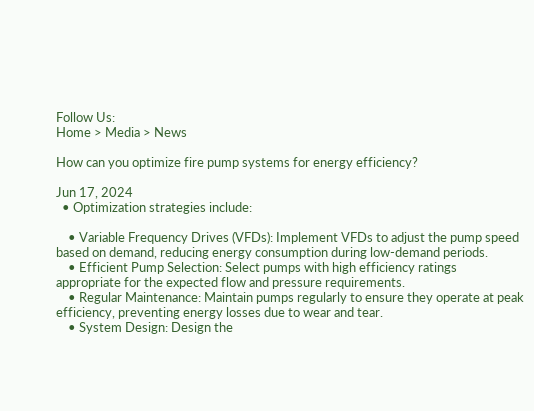Follow Us:
Home > Media > News

How can you optimize fire pump systems for energy efficiency?

Jun 17, 2024
  • Optimization strategies include:

    • Variable Frequency Drives (VFDs): Implement VFDs to adjust the pump speed based on demand, reducing energy consumption during low-demand periods.
    • Efficient Pump Selection: Select pumps with high efficiency ratings appropriate for the expected flow and pressure requirements.
    • Regular Maintenance: Maintain pumps regularly to ensure they operate at peak efficiency, preventing energy losses due to wear and tear.
    • System Design: Design the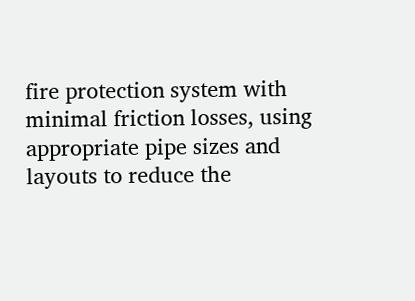fire protection system with minimal friction losses, using appropriate pipe sizes and layouts to reduce the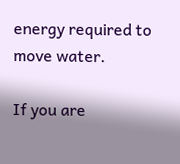energy required to move water.

If you are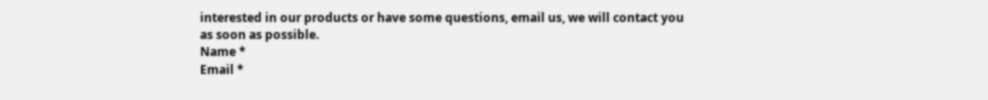interested in our products or have some questions, email us, we will contact you as soon as possible.
Name *
Email *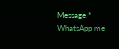Message *
WhatsApp me